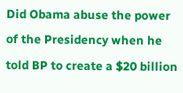Did Obama abuse the power of the Presidency when he told BP to create a $20 billion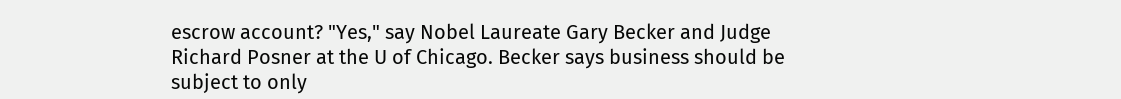escrow account? "Yes," say Nobel Laureate Gary Becker and Judge Richard Posner at the U of Chicago. Becker says business should be subject to only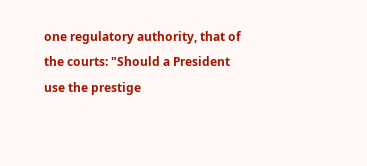one regulatory authority, that of the courts: "Should a President use the prestige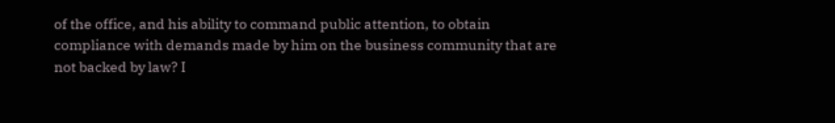of the office, and his ability to command public attention, to obtain compliance with demands made by him on the business community that are not backed by law? I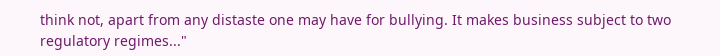think not, apart from any distaste one may have for bullying. It makes business subject to two regulatory regimes..."